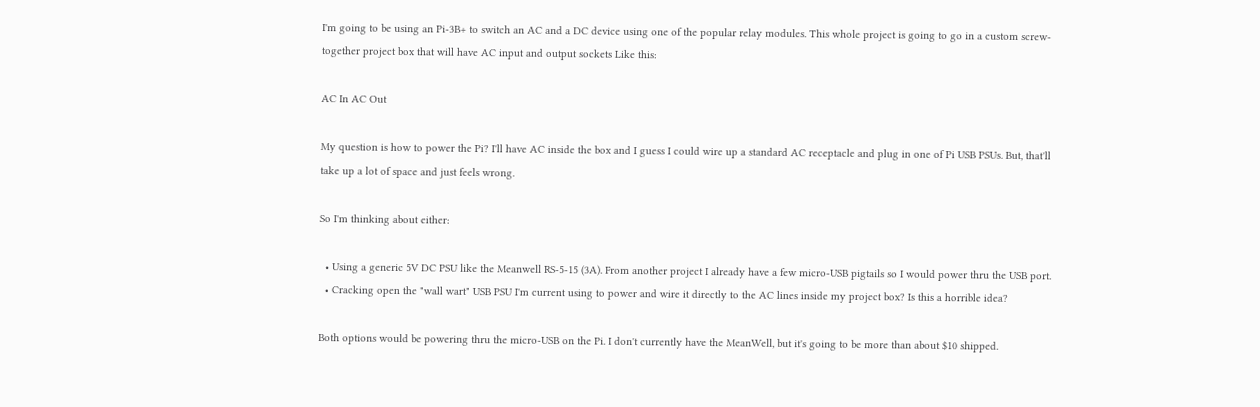I'm going to be using an Pi-3B+ to switch an AC and a DC device using one of the popular relay modules. This whole project is going to go in a custom screw-together project box that will have AC input and output sockets Like this:

AC In AC Out

My question is how to power the Pi? I'll have AC inside the box and I guess I could wire up a standard AC receptacle and plug in one of Pi USB PSUs. But, that'll take up a lot of space and just feels wrong.

So I'm thinking about either:

  • Using a generic 5V DC PSU like the Meanwell RS-5-15 (3A). From another project I already have a few micro-USB pigtails so I would power thru the USB port.
  • Cracking open the "wall wart" USB PSU I'm current using to power and wire it directly to the AC lines inside my project box? Is this a horrible idea?

Both options would be powering thru the micro-USB on the Pi. I don't currently have the MeanWell, but it's going to be more than about $10 shipped.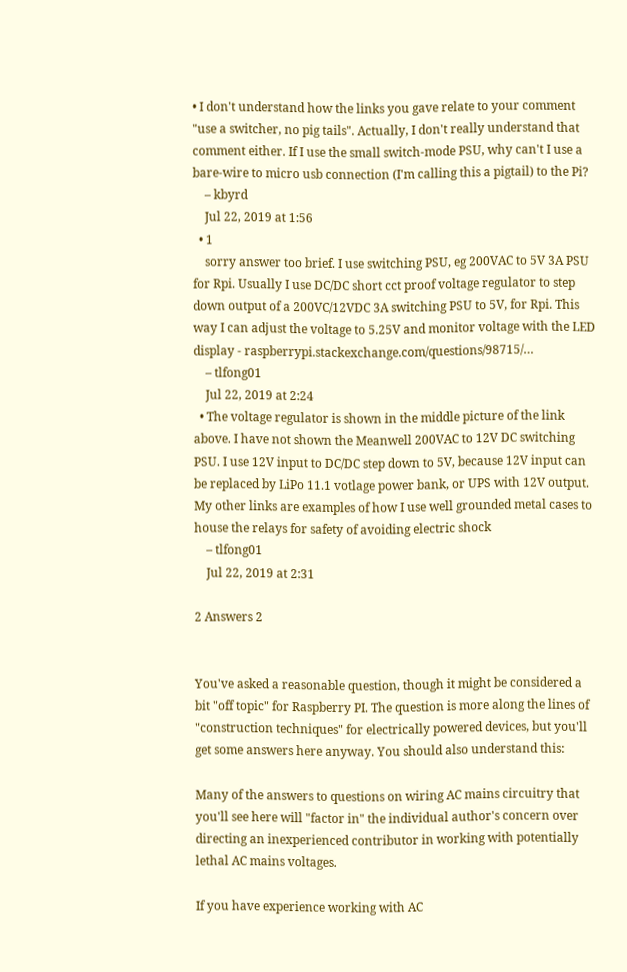• I don't understand how the links you gave relate to your comment "use a switcher, no pig tails". Actually, I don't really understand that comment either. If I use the small switch-mode PSU, why can't I use a bare-wire to micro usb connection (I'm calling this a pigtail) to the Pi?
    – kbyrd
    Jul 22, 2019 at 1:56
  • 1
    sorry answer too brief. I use switching PSU, eg 200VAC to 5V 3A PSU for Rpi. Usually I use DC/DC short cct proof voltage regulator to step down output of a 200VC/12VDC 3A switching PSU to 5V, for Rpi. This way I can adjust the voltage to 5.25V and monitor voltage with the LED display - raspberrypi.stackexchange.com/questions/98715/…
    – tlfong01
    Jul 22, 2019 at 2:24
  • The voltage regulator is shown in the middle picture of the link above. I have not shown the Meanwell 200VAC to 12V DC switching PSU. I use 12V input to DC/DC step down to 5V, because 12V input can be replaced by LiPo 11.1 votlage power bank, or UPS with 12V output. My other links are examples of how I use well grounded metal cases to house the relays for safety of avoiding electric shock
    – tlfong01
    Jul 22, 2019 at 2:31

2 Answers 2


You've asked a reasonable question, though it might be considered a bit "off topic" for Raspberry PI. The question is more along the lines of "construction techniques" for electrically powered devices, but you'll get some answers here anyway. You should also understand this:

Many of the answers to questions on wiring AC mains circuitry that you'll see here will "factor in" the individual author's concern over directing an inexperienced contributor in working with potentially lethal AC mains voltages.

If you have experience working with AC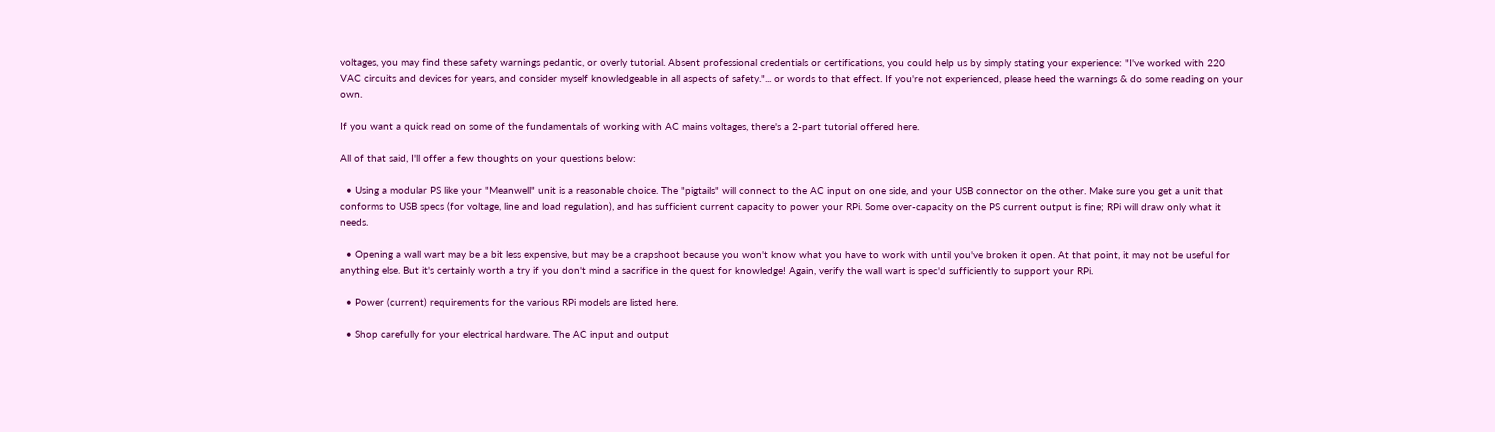voltages, you may find these safety warnings pedantic, or overly tutorial. Absent professional credentials or certifications, you could help us by simply stating your experience: "I've worked with 220 VAC circuits and devices for years, and consider myself knowledgeable in all aspects of safety."... or words to that effect. If you're not experienced, please heed the warnings & do some reading on your own.

If you want a quick read on some of the fundamentals of working with AC mains voltages, there's a 2-part tutorial offered here.

All of that said, I'll offer a few thoughts on your questions below:

  • Using a modular PS like your "Meanwell" unit is a reasonable choice. The "pigtails" will connect to the AC input on one side, and your USB connector on the other. Make sure you get a unit that conforms to USB specs (for voltage, line and load regulation), and has sufficient current capacity to power your RPi. Some over-capacity on the PS current output is fine; RPi will draw only what it needs.

  • Opening a wall wart may be a bit less expensive, but may be a crapshoot because you won't know what you have to work with until you've broken it open. At that point, it may not be useful for anything else. But it's certainly worth a try if you don't mind a sacrifice in the quest for knowledge! Again, verify the wall wart is spec'd sufficiently to support your RPi.

  • Power (current) requirements for the various RPi models are listed here.

  • Shop carefully for your electrical hardware. The AC input and output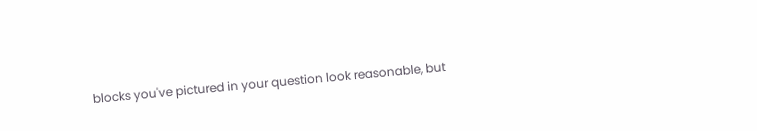blocks you've pictured in your question look reasonable, but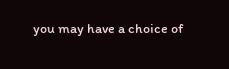you may have a choice of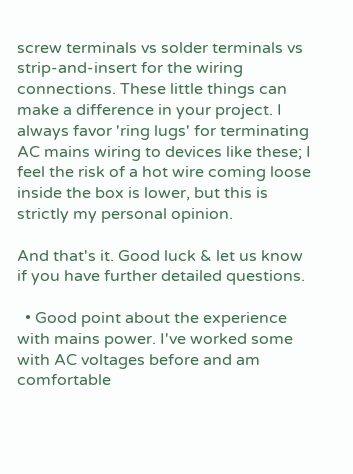screw terminals vs solder terminals vs strip-and-insert for the wiring connections. These little things can make a difference in your project. I always favor 'ring lugs' for terminating AC mains wiring to devices like these; I feel the risk of a hot wire coming loose inside the box is lower, but this is strictly my personal opinion.

And that's it. Good luck & let us know if you have further detailed questions.

  • Good point about the experience with mains power. I've worked some with AC voltages before and am comfortable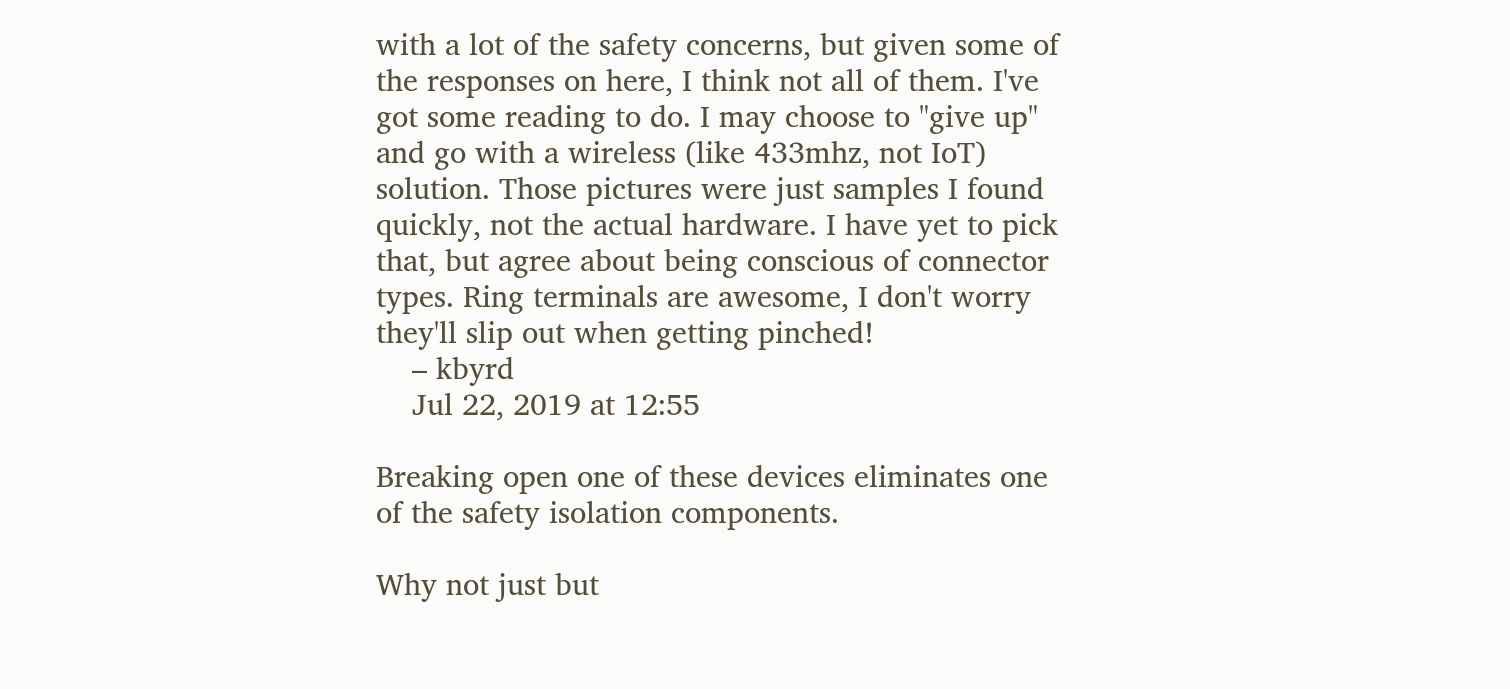with a lot of the safety concerns, but given some of the responses on here, I think not all of them. I've got some reading to do. I may choose to "give up" and go with a wireless (like 433mhz, not IoT) solution. Those pictures were just samples I found quickly, not the actual hardware. I have yet to pick that, but agree about being conscious of connector types. Ring terminals are awesome, I don't worry they'll slip out when getting pinched!
    – kbyrd
    Jul 22, 2019 at 12:55

Breaking open one of these devices eliminates one of the safety isolation components.

Why not just but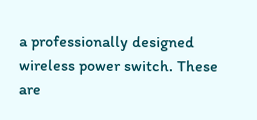a professionally designed wireless power switch. These are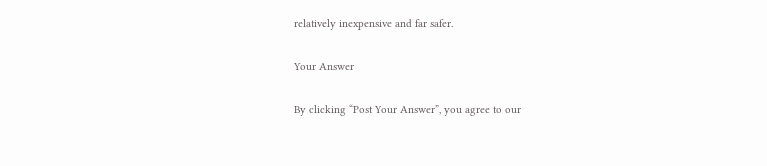relatively inexpensive and far safer.

Your Answer

By clicking “Post Your Answer”, you agree to our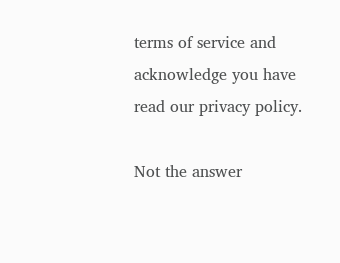terms of service and acknowledge you have read our privacy policy.

Not the answer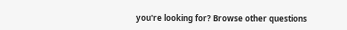you're looking for? Browse other questions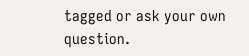tagged or ask your own question.